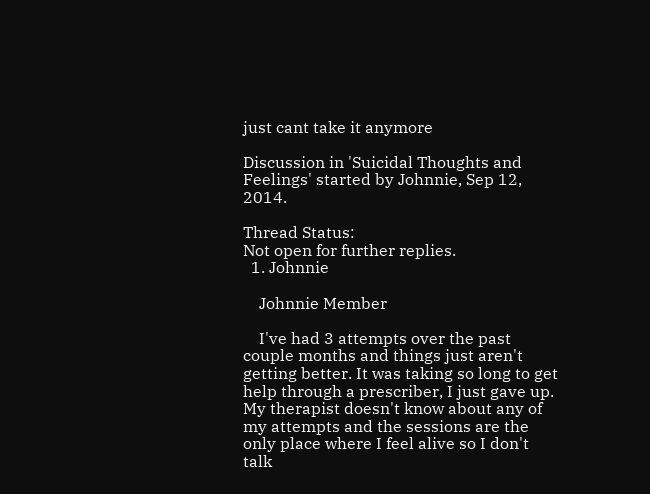just cant take it anymore

Discussion in 'Suicidal Thoughts and Feelings' started by Johnnie, Sep 12, 2014.

Thread Status:
Not open for further replies.
  1. Johnnie

    Johnnie Member

    I've had 3 attempts over the past couple months and things just aren't getting better. It was taking so long to get help through a prescriber, I just gave up. My therapist doesn't know about any of my attempts and the sessions are the only place where I feel alive so I don't talk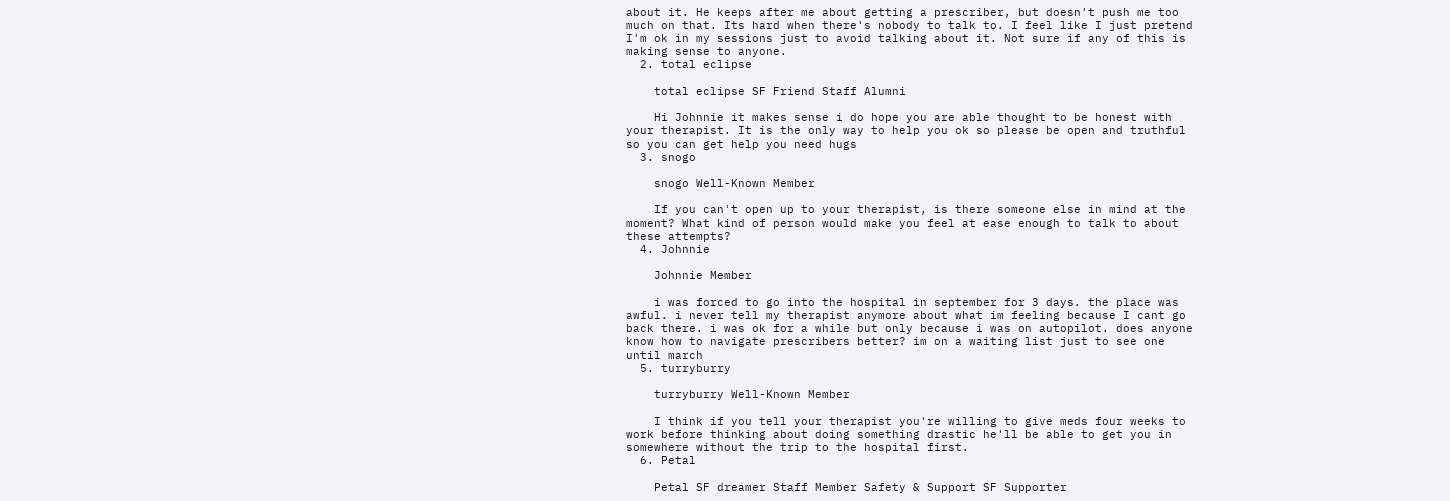about it. He keeps after me about getting a prescriber, but doesn't push me too much on that. Its hard when there's nobody to talk to. I feel like I just pretend I'm ok in my sessions just to avoid talking about it. Not sure if any of this is making sense to anyone.
  2. total eclipse

    total eclipse SF Friend Staff Alumni

    Hi Johnnie it makes sense i do hope you are able thought to be honest with your therapist. It is the only way to help you ok so please be open and truthful so you can get help you need hugs
  3. snogo

    snogo Well-Known Member

    If you can't open up to your therapist, is there someone else in mind at the moment? What kind of person would make you feel at ease enough to talk to about these attempts?
  4. Johnnie

    Johnnie Member

    i was forced to go into the hospital in september for 3 days. the place was awful. i never tell my therapist anymore about what im feeling because I cant go back there. i was ok for a while but only because i was on autopilot. does anyone know how to navigate prescribers better? im on a waiting list just to see one until march
  5. turryburry

    turryburry Well-Known Member

    I think if you tell your therapist you're willing to give meds four weeks to work before thinking about doing something drastic he'll be able to get you in somewhere without the trip to the hospital first.
  6. Petal

    Petal SF dreamer Staff Member Safety & Support SF Supporter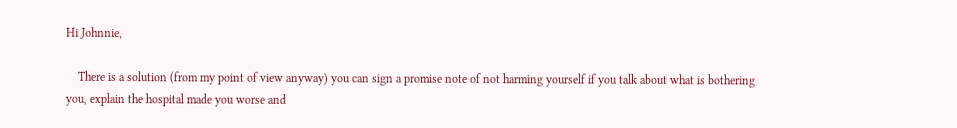Hi Johnnie,

    There is a solution (from my point of view anyway) you can sign a promise note of not harming yourself if you talk about what is bothering you, explain the hospital made you worse and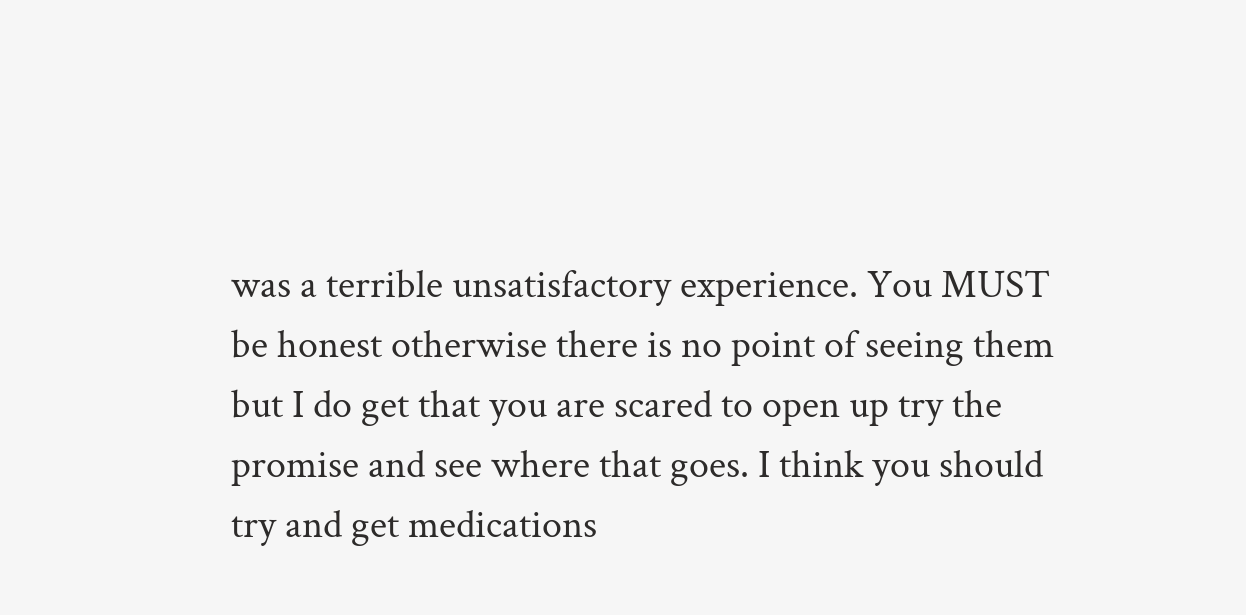was a terrible unsatisfactory experience. You MUST be honest otherwise there is no point of seeing them but I do get that you are scared to open up try the promise and see where that goes. I think you should try and get medications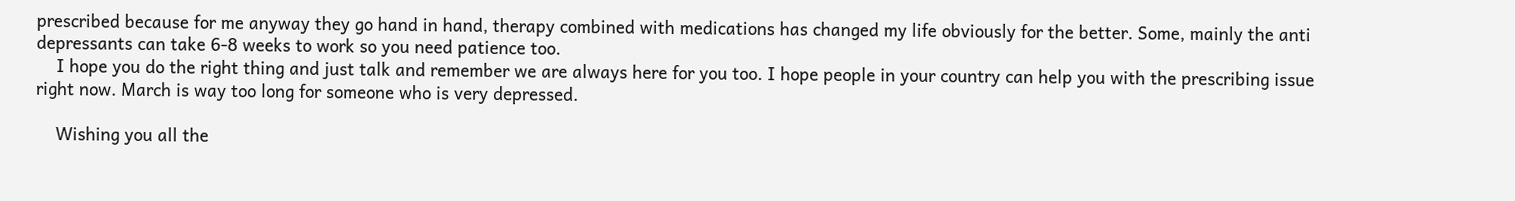prescribed because for me anyway they go hand in hand, therapy combined with medications has changed my life obviously for the better. Some, mainly the anti depressants can take 6-8 weeks to work so you need patience too.
    I hope you do the right thing and just talk and remember we are always here for you too. I hope people in your country can help you with the prescribing issue right now. March is way too long for someone who is very depressed.

    Wishing you all the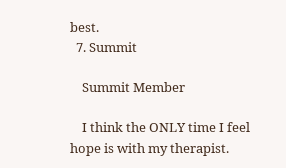best.
  7. Summit

    Summit Member

    I think the ONLY time I feel hope is with my therapist.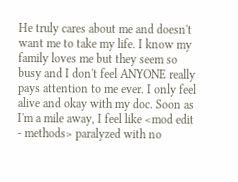He truly cares about me and doesn't want me to take my life. I know my family loves me but they seem so busy and I don't feel ANYONE really pays attention to me ever. I only feel alive and okay with my doc. Soon as I'm a mile away, I feel like <mod edit - methods> paralyzed with no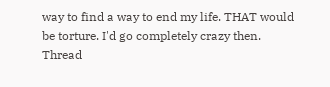way to find a way to end my life. THAT would be torture. I'd go completely crazy then.
Thread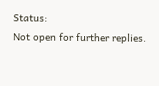Status:
Not open for further replies.